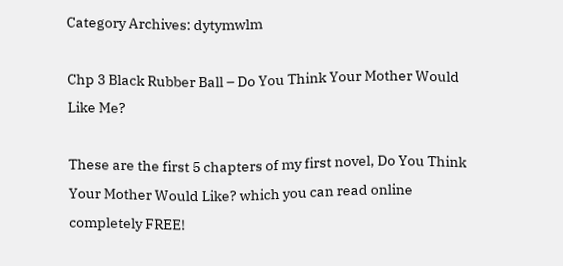Category Archives: dytymwlm

Chp 3 Black Rubber Ball – Do You Think Your Mother Would Like Me?

These are the first 5 chapters of my first novel, Do You Think Your Mother Would Like? which you can read online completely FREE!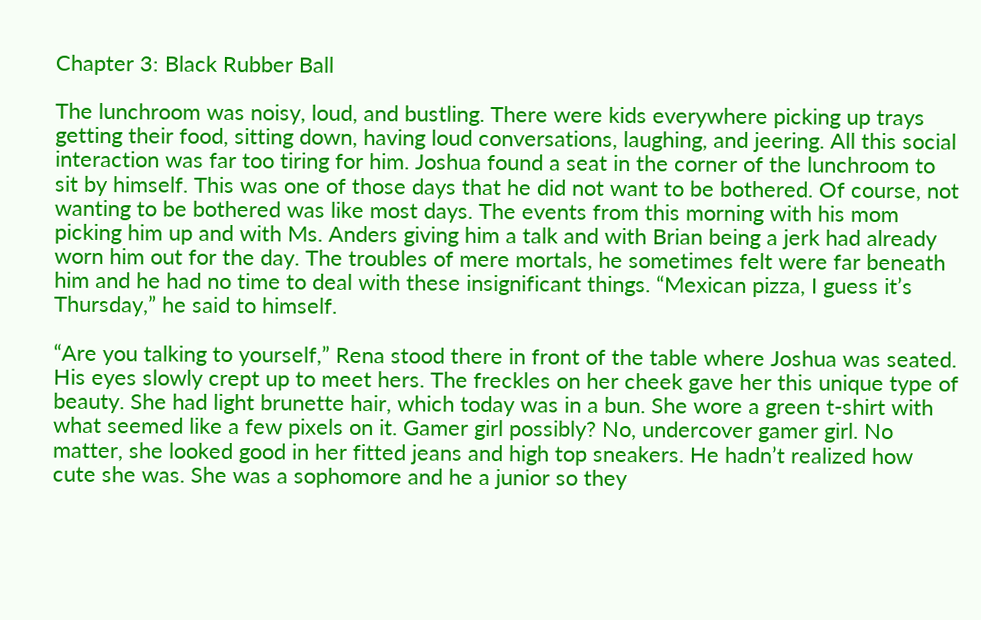Chapter 3: Black Rubber Ball

The lunchroom was noisy, loud, and bustling. There were kids everywhere picking up trays getting their food, sitting down, having loud conversations, laughing, and jeering. All this social interaction was far too tiring for him. Joshua found a seat in the corner of the lunchroom to sit by himself. This was one of those days that he did not want to be bothered. Of course, not wanting to be bothered was like most days. The events from this morning with his mom picking him up and with Ms. Anders giving him a talk and with Brian being a jerk had already worn him out for the day. The troubles of mere mortals, he sometimes felt were far beneath him and he had no time to deal with these insignificant things. “Mexican pizza, I guess it’s Thursday,” he said to himself.

“Are you talking to yourself,” Rena stood there in front of the table where Joshua was seated. His eyes slowly crept up to meet hers. The freckles on her cheek gave her this unique type of beauty. She had light brunette hair, which today was in a bun. She wore a green t-shirt with what seemed like a few pixels on it. Gamer girl possibly? No, undercover gamer girl. No matter, she looked good in her fitted jeans and high top sneakers. He hadn’t realized how cute she was. She was a sophomore and he a junior so they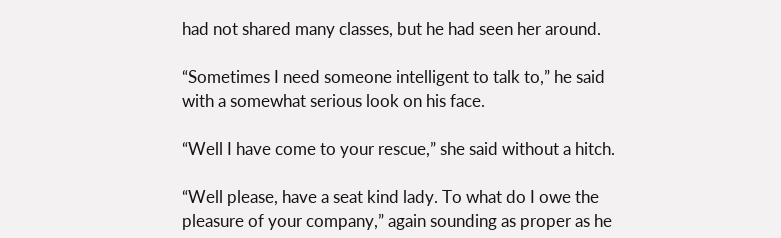had not shared many classes, but he had seen her around.

“Sometimes I need someone intelligent to talk to,” he said with a somewhat serious look on his face.

“Well I have come to your rescue,” she said without a hitch.

“Well please, have a seat kind lady. To what do I owe the pleasure of your company,” again sounding as proper as he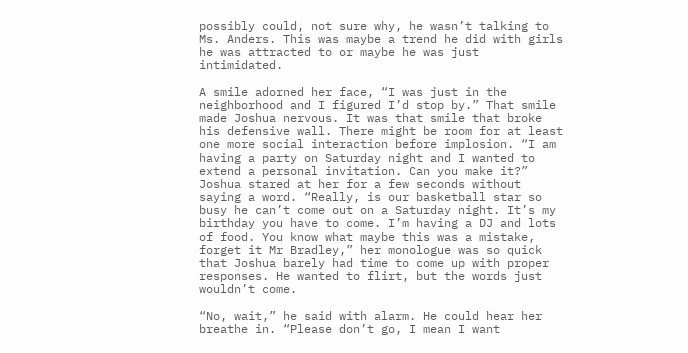possibly could, not sure why, he wasn’t talking to Ms. Anders. This was maybe a trend he did with girls he was attracted to or maybe he was just intimidated.

A smile adorned her face, “I was just in the neighborhood and I figured I’d stop by.” That smile made Joshua nervous. It was that smile that broke his defensive wall. There might be room for at least one more social interaction before implosion. “I am having a party on Saturday night and I wanted to extend a personal invitation. Can you make it?” Joshua stared at her for a few seconds without saying a word. “Really, is our basketball star so busy he can’t come out on a Saturday night. It’s my birthday you have to come. I’m having a DJ and lots of food. You know what maybe this was a mistake, forget it Mr Bradley,” her monologue was so quick that Joshua barely had time to come up with proper responses. He wanted to flirt, but the words just wouldn’t come.

“No, wait,” he said with alarm. He could hear her breathe in. “Please don’t go, I mean I want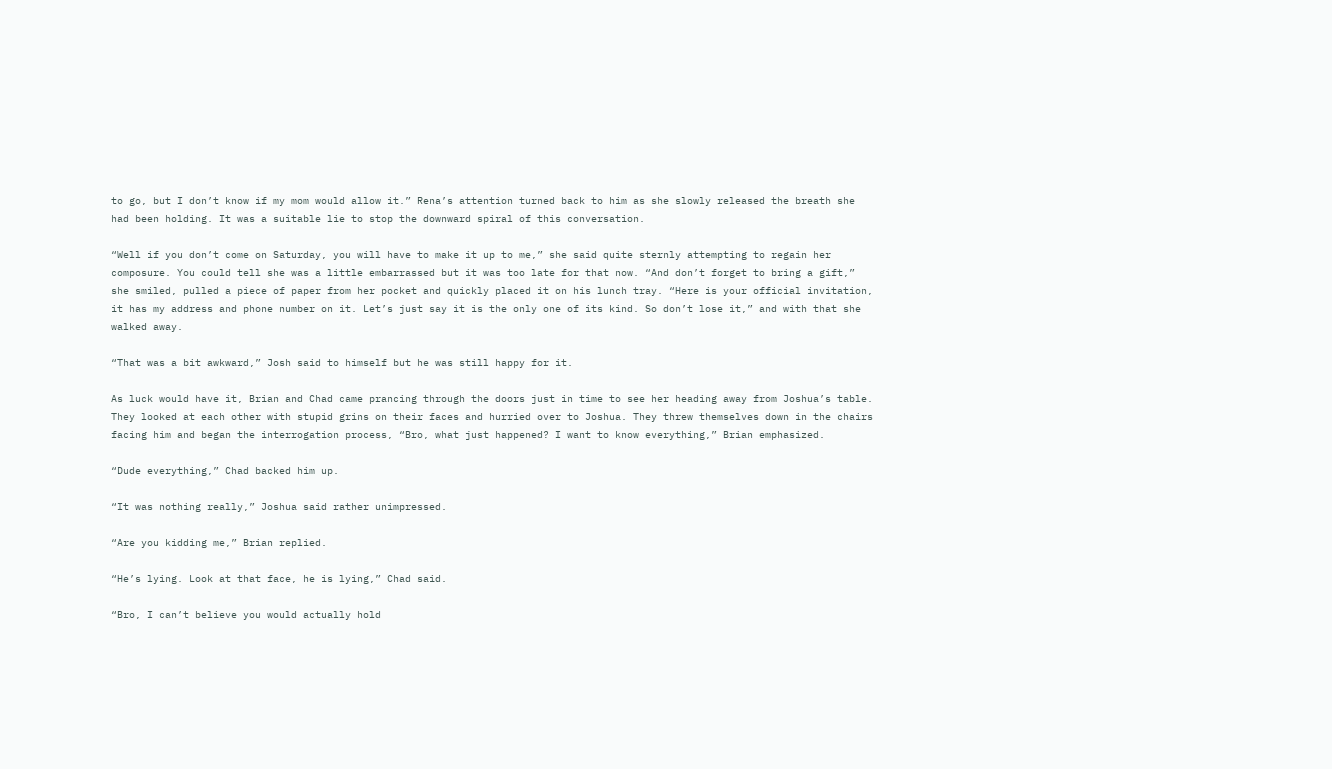to go, but I don’t know if my mom would allow it.” Rena’s attention turned back to him as she slowly released the breath she had been holding. It was a suitable lie to stop the downward spiral of this conversation.

“Well if you don’t come on Saturday, you will have to make it up to me,” she said quite sternly attempting to regain her composure. You could tell she was a little embarrassed but it was too late for that now. “And don’t forget to bring a gift,” she smiled, pulled a piece of paper from her pocket and quickly placed it on his lunch tray. “Here is your official invitation, it has my address and phone number on it. Let’s just say it is the only one of its kind. So don’t lose it,” and with that she walked away.

“That was a bit awkward,” Josh said to himself but he was still happy for it.

As luck would have it, Brian and Chad came prancing through the doors just in time to see her heading away from Joshua’s table. They looked at each other with stupid grins on their faces and hurried over to Joshua. They threw themselves down in the chairs facing him and began the interrogation process, “Bro, what just happened? I want to know everything,” Brian emphasized.

“Dude everything,” Chad backed him up.

“It was nothing really,” Joshua said rather unimpressed.

“Are you kidding me,” Brian replied.

“He’s lying. Look at that face, he is lying,” Chad said.

“Bro, I can’t believe you would actually hold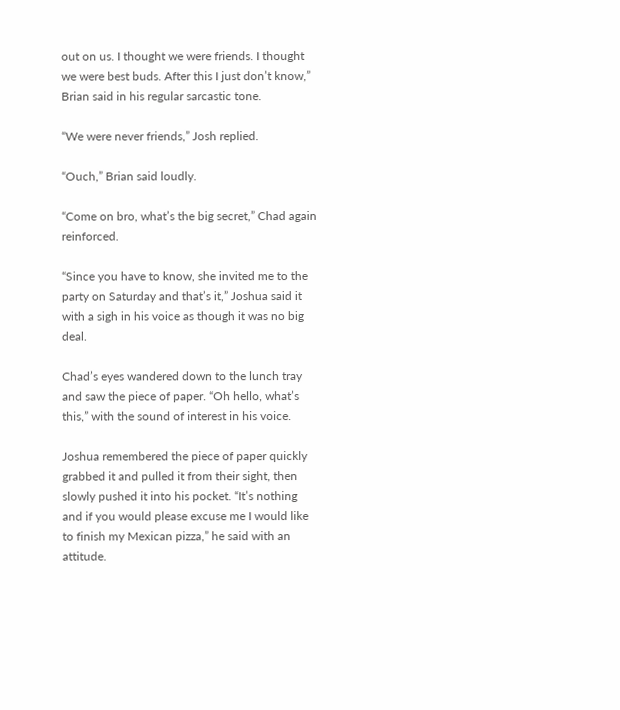out on us. I thought we were friends. I thought we were best buds. After this I just don’t know,” Brian said in his regular sarcastic tone.

“We were never friends,” Josh replied.

“Ouch,” Brian said loudly.

“Come on bro, what’s the big secret,” Chad again reinforced.

“Since you have to know, she invited me to the party on Saturday and that’s it,” Joshua said it with a sigh in his voice as though it was no big deal.

Chad’s eyes wandered down to the lunch tray and saw the piece of paper. “Oh hello, what’s this,” with the sound of interest in his voice.

Joshua remembered the piece of paper quickly grabbed it and pulled it from their sight, then slowly pushed it into his pocket. “It’s nothing and if you would please excuse me I would like to finish my Mexican pizza,” he said with an attitude.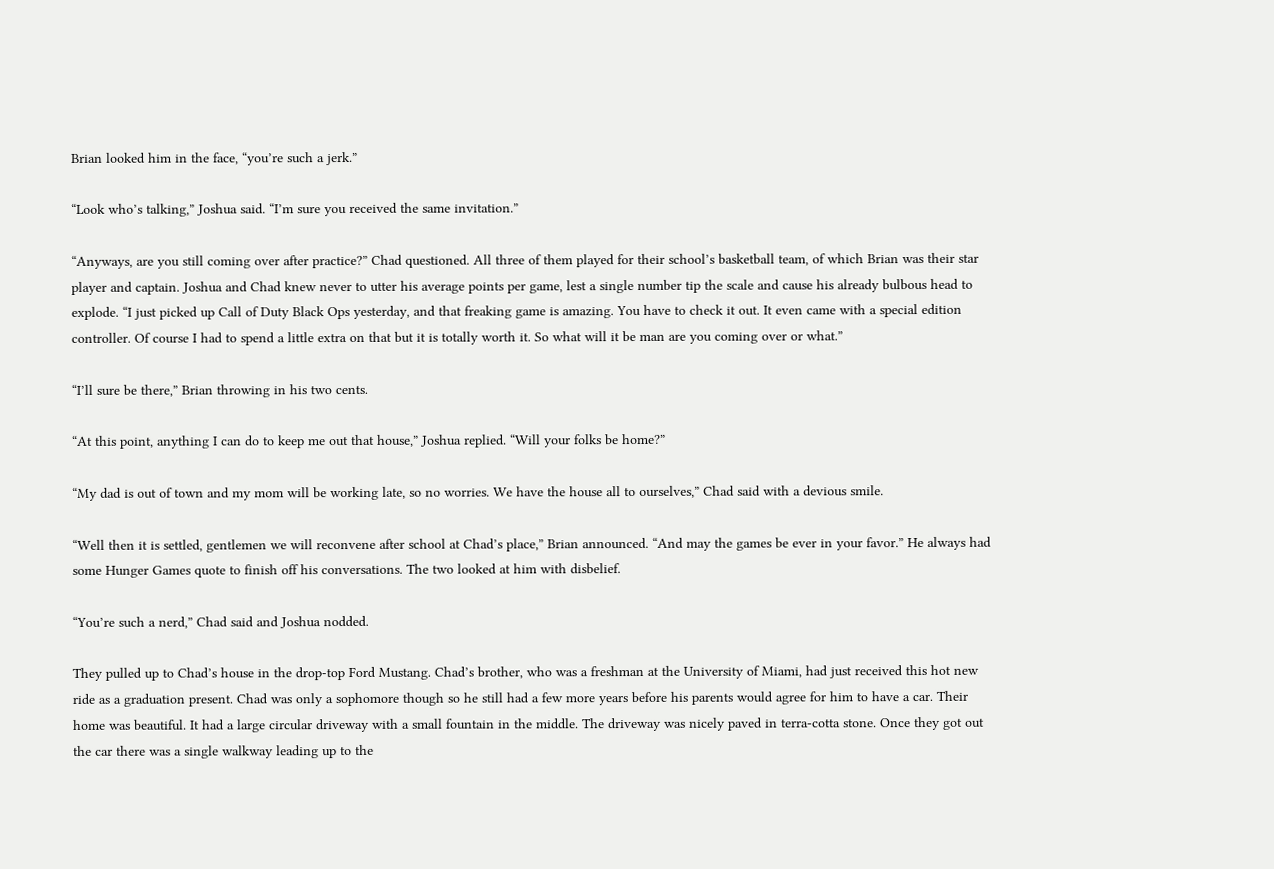Brian looked him in the face, “you’re such a jerk.”

“Look who’s talking,” Joshua said. “I’m sure you received the same invitation.”

“Anyways, are you still coming over after practice?” Chad questioned. All three of them played for their school’s basketball team, of which Brian was their star player and captain. Joshua and Chad knew never to utter his average points per game, lest a single number tip the scale and cause his already bulbous head to explode. “I just picked up Call of Duty Black Ops yesterday, and that freaking game is amazing. You have to check it out. It even came with a special edition controller. Of course I had to spend a little extra on that but it is totally worth it. So what will it be man are you coming over or what.”

“I’ll sure be there,” Brian throwing in his two cents.

“At this point, anything I can do to keep me out that house,” Joshua replied. “Will your folks be home?”

“My dad is out of town and my mom will be working late, so no worries. We have the house all to ourselves,” Chad said with a devious smile.

“Well then it is settled, gentlemen we will reconvene after school at Chad’s place,” Brian announced. “And may the games be ever in your favor.” He always had some Hunger Games quote to finish off his conversations. The two looked at him with disbelief.

“You’re such a nerd,” Chad said and Joshua nodded.

They pulled up to Chad’s house in the drop-top Ford Mustang. Chad’s brother, who was a freshman at the University of Miami, had just received this hot new ride as a graduation present. Chad was only a sophomore though so he still had a few more years before his parents would agree for him to have a car. Their home was beautiful. It had a large circular driveway with a small fountain in the middle. The driveway was nicely paved in terra-cotta stone. Once they got out the car there was a single walkway leading up to the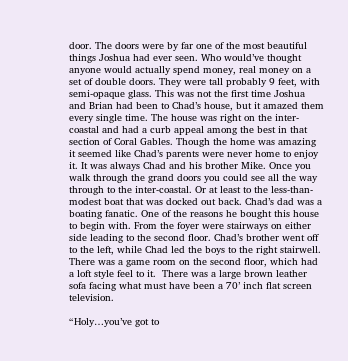door. The doors were by far one of the most beautiful things Joshua had ever seen. Who would’ve thought anyone would actually spend money, real money on a set of double doors. They were tall probably 9 feet, with semi-opaque glass. This was not the first time Joshua and Brian had been to Chad’s house, but it amazed them every single time. The house was right on the inter-coastal and had a curb appeal among the best in that section of Coral Gables. Though the home was amazing it seemed like Chad’s parents were never home to enjoy it. It was always Chad and his brother Mike. Once you walk through the grand doors you could see all the way through to the inter-coastal. Or at least to the less-than-modest boat that was docked out back. Chad’s dad was a boating fanatic. One of the reasons he bought this house to begin with. From the foyer were stairways on either side leading to the second floor. Chad’s brother went off to the left, while Chad led the boys to the right stairwell. There was a game room on the second floor, which had a loft style feel to it.  There was a large brown leather sofa facing what must have been a 70’ inch flat screen television.

“Holy…you’ve got to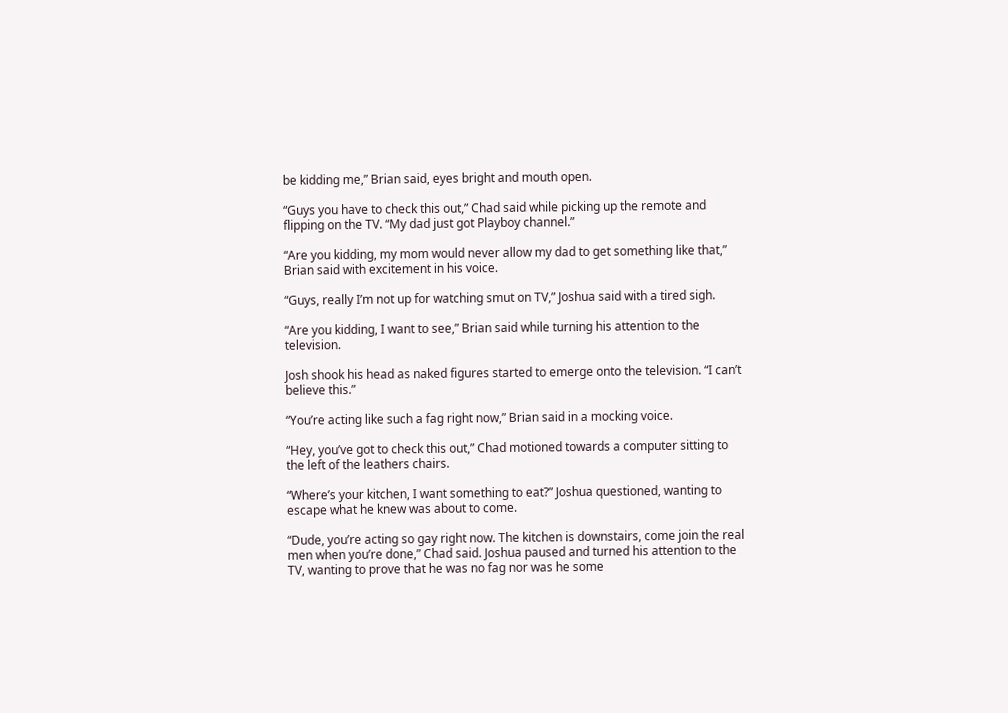be kidding me,” Brian said, eyes bright and mouth open.

“Guys you have to check this out,” Chad said while picking up the remote and flipping on the TV. “My dad just got Playboy channel.”

“Are you kidding, my mom would never allow my dad to get something like that,” Brian said with excitement in his voice.

“Guys, really I’m not up for watching smut on TV,” Joshua said with a tired sigh.

“Are you kidding, I want to see,” Brian said while turning his attention to the television.

Josh shook his head as naked figures started to emerge onto the television. “I can’t believe this.”

“You’re acting like such a fag right now,” Brian said in a mocking voice.

“Hey, you’ve got to check this out,” Chad motioned towards a computer sitting to the left of the leathers chairs.

“Where’s your kitchen, I want something to eat?” Joshua questioned, wanting to escape what he knew was about to come.

“Dude, you’re acting so gay right now. The kitchen is downstairs, come join the real men when you’re done,” Chad said. Joshua paused and turned his attention to the TV, wanting to prove that he was no fag nor was he some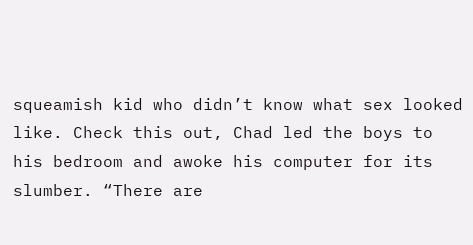squeamish kid who didn’t know what sex looked like. Check this out, Chad led the boys to his bedroom and awoke his computer for its slumber. “There are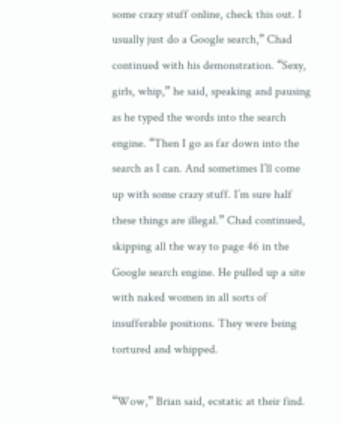some crazy stuff online, check this out. I usually just do a Google search,” Chad continued with his demonstration. “Sexy, girls, whip,” he said, speaking and pausing as he typed the words into the search engine. “Then I go as far down into the search as I can. And sometimes I’ll come up with some crazy stuff. I’m sure half these things are illegal.” Chad continued, skipping all the way to page 46 in the Google search engine. He pulled up a site with naked women in all sorts of insufferable positions. They were being tortured and whipped.

“Wow,” Brian said, ecstatic at their find.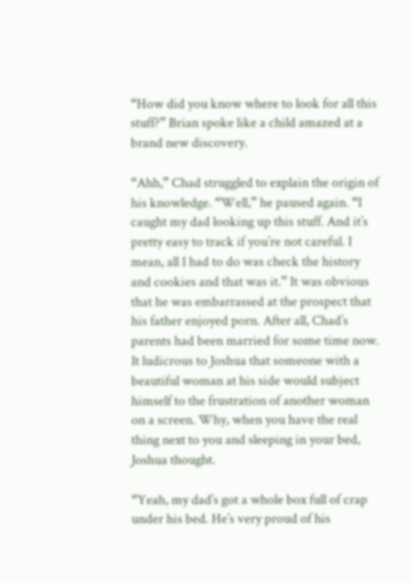“How did you know where to look for all this stuff?” Brian spoke like a child amazed at a brand new discovery.

“Ahh,” Chad struggled to explain the origin of his knowledge. “Well,” he paused again. “I caught my dad looking up this stuff. And it’s pretty easy to track if you’re not careful. I mean, all I had to do was check the history and cookies and that was it.” It was obvious that he was embarrassed at the prospect that his father enjoyed porn. After all, Chad’s parents had been married for some time now. It ludicrous to Joshua that someone with a beautiful woman at his side would subject himself to the frustration of another woman on a screen. Why, when you have the real thing next to you and sleeping in your bed, Joshua thought.

“Yeah, my dad’s got a whole box full of crap under his bed. He’s very proud of his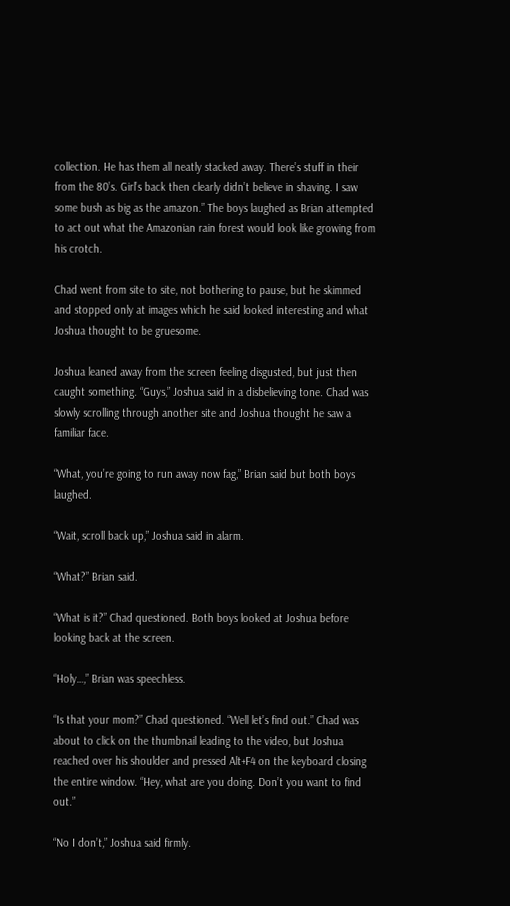collection. He has them all neatly stacked away. There’s stuff in their from the 80’s. Girl’s back then clearly didn’t believe in shaving. I saw some bush as big as the amazon.” The boys laughed as Brian attempted to act out what the Amazonian rain forest would look like growing from his crotch.

Chad went from site to site, not bothering to pause, but he skimmed and stopped only at images which he said looked interesting and what Joshua thought to be gruesome.

Joshua leaned away from the screen feeling disgusted, but just then caught something. “Guys,” Joshua said in a disbelieving tone. Chad was slowly scrolling through another site and Joshua thought he saw a familiar face.

“What, you’re going to run away now fag,” Brian said but both boys laughed.

“Wait, scroll back up,” Joshua said in alarm.

“What?” Brian said.

“What is it?” Chad questioned. Both boys looked at Joshua before looking back at the screen.

“Holy…,” Brian was speechless.

“Is that your mom?” Chad questioned. “Well let’s find out.” Chad was about to click on the thumbnail leading to the video, but Joshua reached over his shoulder and pressed Alt+F4 on the keyboard closing the entire window. “Hey, what are you doing. Don’t you want to find out.”

“No I don’t,” Joshua said firmly.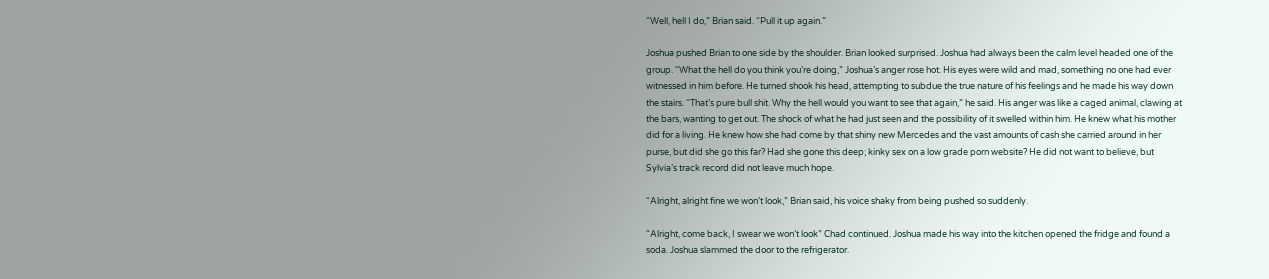“Well, hell I do,” Brian said. “Pull it up again.”

Joshua pushed Brian to one side by the shoulder. Brian looked surprised. Joshua had always been the calm level headed one of the group. “What the hell do you think you’re doing,” Joshua’s anger rose hot. His eyes were wild and mad, something no one had ever witnessed in him before. He turned shook his head, attempting to subdue the true nature of his feelings and he made his way down the stairs. “That’s pure bull shit. Why the hell would you want to see that again,” he said. His anger was like a caged animal, clawing at the bars, wanting to get out. The shock of what he had just seen and the possibility of it swelled within him. He knew what his mother did for a living. He knew how she had come by that shiny new Mercedes and the vast amounts of cash she carried around in her purse, but did she go this far? Had she gone this deep; kinky sex on a low grade porn website? He did not want to believe, but Sylvia’s track record did not leave much hope.

“Alright, alright fine we won’t look,” Brian said, his voice shaky from being pushed so suddenly.

“Alright, come back, I swear we won’t look” Chad continued. Joshua made his way into the kitchen opened the fridge and found a soda. Joshua slammed the door to the refrigerator.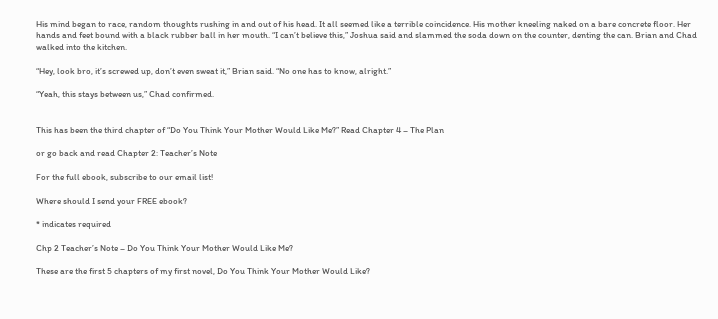His mind began to race, random thoughts rushing in and out of his head. It all seemed like a terrible coincidence. His mother kneeling naked on a bare concrete floor. Her hands and feet bound with a black rubber ball in her mouth. “I can’t believe this,” Joshua said and slammed the soda down on the counter, denting the can. Brian and Chad walked into the kitchen.

“Hey, look bro, it’s screwed up, don’t even sweat it,” Brian said. “No one has to know, alright.”

“Yeah, this stays between us,” Chad confirmed.


This has been the third chapter of “Do You Think Your Mother Would Like Me?” Read Chapter 4 – The Plan

or go back and read Chapter 2: Teacher’s Note

For the full ebook, subscribe to our email list!

Where should I send your FREE ebook?

* indicates required

Chp 2 Teacher’s Note – Do You Think Your Mother Would Like Me?

These are the first 5 chapters of my first novel, Do You Think Your Mother Would Like?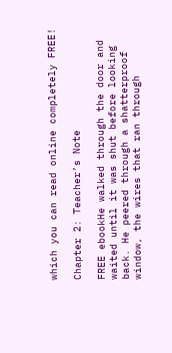which you can read online completely FREE!

Chapter 2: Teacher’s Note

FREE ebookHe walked through the door and waited until it was shut before looking back. He peered through a shatterproof window, the wires that ran through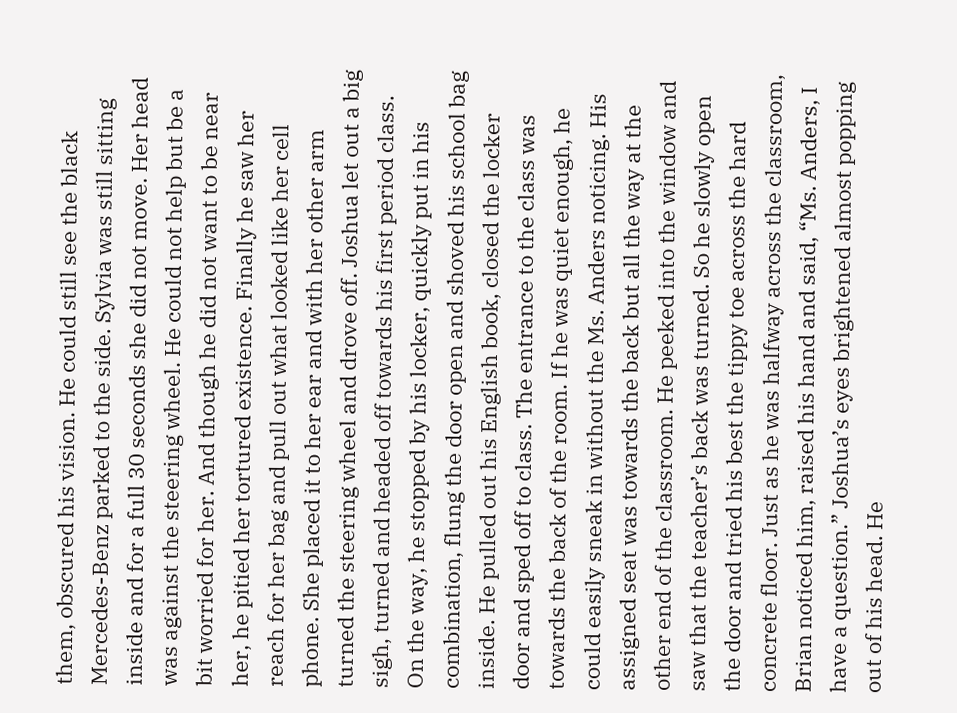them, obscured his vision. He could still see the black Mercedes-Benz parked to the side. Sylvia was still sitting inside and for a full 30 seconds she did not move. Her head was against the steering wheel. He could not help but be a bit worried for her. And though he did not want to be near her, he pitied her tortured existence. Finally he saw her reach for her bag and pull out what looked like her cell phone. She placed it to her ear and with her other arm turned the steering wheel and drove off. Joshua let out a big sigh, turned and headed off towards his first period class. On the way, he stopped by his locker, quickly put in his combination, flung the door open and shoved his school bag inside. He pulled out his English book, closed the locker door and sped off to class. The entrance to the class was towards the back of the room. If he was quiet enough, he could easily sneak in without the Ms. Anders noticing. His assigned seat was towards the back but all the way at the other end of the classroom. He peeked into the window and saw that the teacher’s back was turned. So he slowly open the door and tried his best the tippy toe across the hard concrete floor. Just as he was halfway across the classroom, Brian noticed him, raised his hand and said, “Ms. Anders, I have a question.” Joshua’s eyes brightened almost popping out of his head. He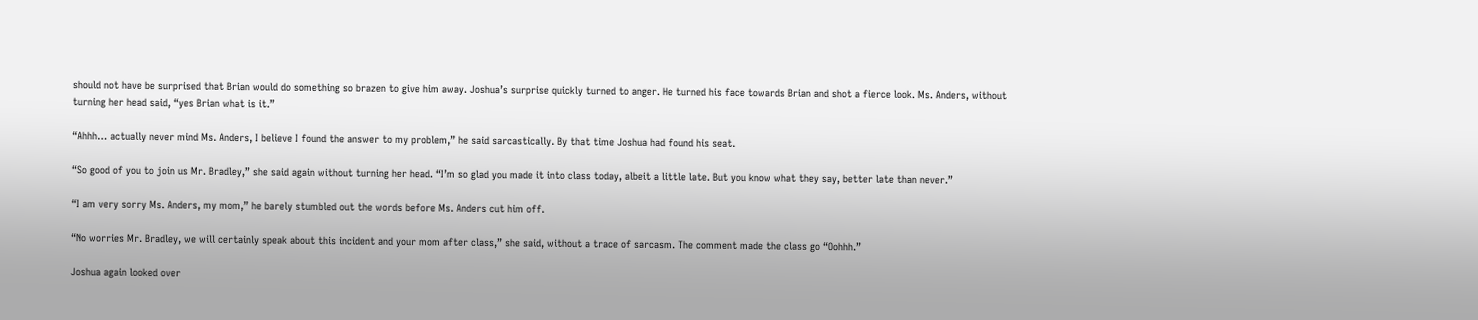should not have be surprised that Brian would do something so brazen to give him away. Joshua’s surprise quickly turned to anger. He turned his face towards Brian and shot a fierce look. Ms. Anders, without turning her head said, “yes Brian what is it.”

“Ahhh… actually never mind Ms. Anders, I believe I found the answer to my problem,” he said sarcastically. By that time Joshua had found his seat.

“So good of you to join us Mr. Bradley,” she said again without turning her head. “I’m so glad you made it into class today, albeit a little late. But you know what they say, better late than never.”

“I am very sorry Ms. Anders, my mom,” he barely stumbled out the words before Ms. Anders cut him off.

“No worries Mr. Bradley, we will certainly speak about this incident and your mom after class,” she said, without a trace of sarcasm. The comment made the class go “Oohhh.”

Joshua again looked over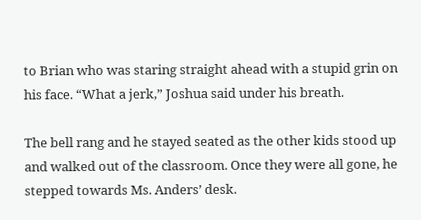to Brian who was staring straight ahead with a stupid grin on his face. “What a jerk,” Joshua said under his breath.

The bell rang and he stayed seated as the other kids stood up and walked out of the classroom. Once they were all gone, he stepped towards Ms. Anders’ desk.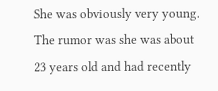She was obviously very young. The rumor was she was about 23 years old and had recently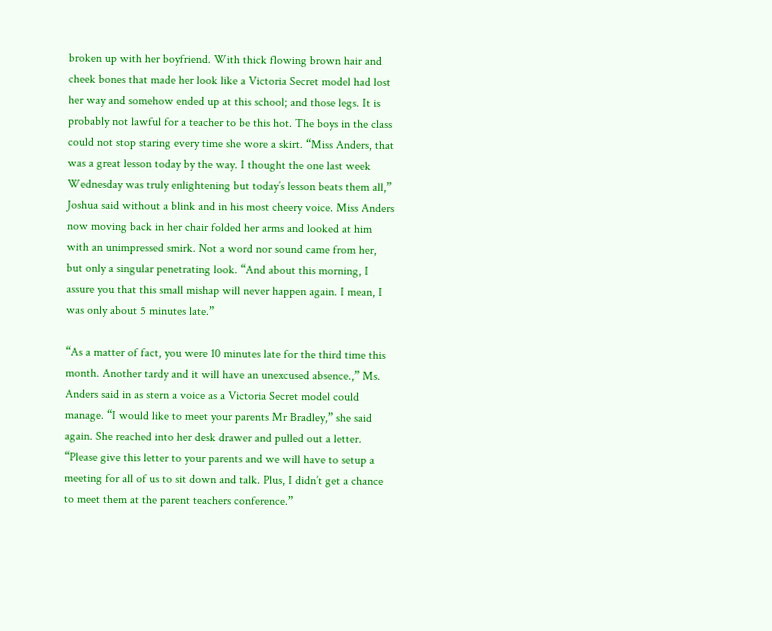broken up with her boyfriend. With thick flowing brown hair and cheek bones that made her look like a Victoria Secret model had lost her way and somehow ended up at this school; and those legs. It is probably not lawful for a teacher to be this hot. The boys in the class could not stop staring every time she wore a skirt. “Miss Anders, that was a great lesson today by the way. I thought the one last week Wednesday was truly enlightening but today’s lesson beats them all,” Joshua said without a blink and in his most cheery voice. Miss Anders now moving back in her chair folded her arms and looked at him with an unimpressed smirk. Not a word nor sound came from her, but only a singular penetrating look. “And about this morning, I assure you that this small mishap will never happen again. I mean, I was only about 5 minutes late.”

“As a matter of fact, you were 10 minutes late for the third time this month. Another tardy and it will have an unexcused absence.,” Ms. Anders said in as stern a voice as a Victoria Secret model could manage. “I would like to meet your parents Mr Bradley,” she said again. She reached into her desk drawer and pulled out a letter. “Please give this letter to your parents and we will have to setup a meeting for all of us to sit down and talk. Plus, I didn’t get a chance to meet them at the parent teachers conference.”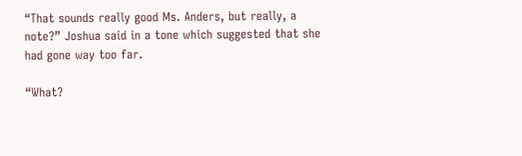“That sounds really good Ms. Anders, but really, a note?” Joshua said in a tone which suggested that she had gone way too far.

“What?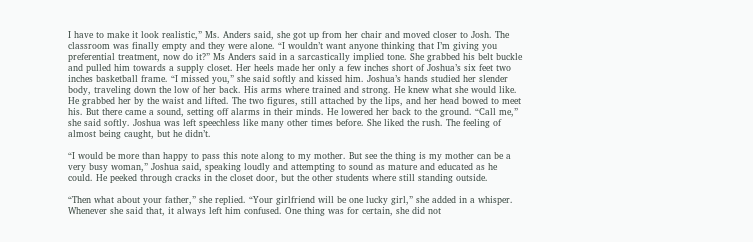I have to make it look realistic,” Ms. Anders said, she got up from her chair and moved closer to Josh. The classroom was finally empty and they were alone. “I wouldn’t want anyone thinking that I’m giving you preferential treatment, now do it?” Ms Anders said in a sarcastically implied tone. She grabbed his belt buckle and pulled him towards a supply closet. Her heels made her only a few inches short of Joshua’s six feet two inches basketball frame. “I missed you,” she said softly and kissed him. Joshua’s hands studied her slender body, traveling down the low of her back. His arms where trained and strong. He knew what she would like. He grabbed her by the waist and lifted. The two figures, still attached by the lips, and her head bowed to meet his. But there came a sound, setting off alarms in their minds. He lowered her back to the ground. “Call me,” she said softly. Joshua was left speechless like many other times before. She liked the rush. The feeling of almost being caught, but he didn’t.

“I would be more than happy to pass this note along to my mother. But see the thing is my mother can be a very busy woman,” Joshua said, speaking loudly and attempting to sound as mature and educated as he could. He peeked through cracks in the closet door, but the other students where still standing outside.

“Then what about your father,” she replied. “Your girlfriend will be one lucky girl,” she added in a whisper. Whenever she said that, it always left him confused. One thing was for certain, she did not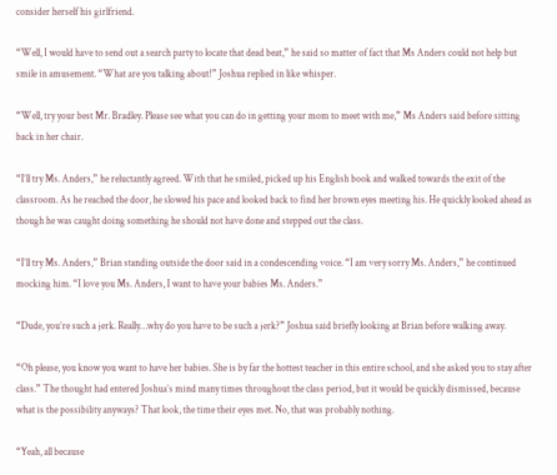consider herself his girlfriend.

“Well, I would have to send out a search party to locate that dead beat,” he said so matter of fact that Ms Anders could not help but smile in amusement. “What are you talking about!” Joshua replied in like whisper.

“Well, try your best Mr. Bradley. Please see what you can do in getting your mom to meet with me,” Ms Anders said before sitting back in her chair.

“I’ll try Ms. Anders,” he reluctantly agreed. With that he smiled, picked up his English book and walked towards the exit of the classroom. As he reached the door, he slowed his pace and looked back to find her brown eyes meeting his. He quickly looked ahead as though he was caught doing something he should not have done and stepped out the class.

“I’ll try Ms. Anders,” Brian standing outside the door said in a condescending voice. “I am very sorry Ms. Anders,” he continued mocking him. “I love you Ms. Anders, I want to have your babies Ms. Anders.”

“Dude, you’re such a jerk. Really…why do you have to be such a jerk?” Joshua said briefly looking at Brian before walking away.

“Oh please, you know you want to have her babies. She is by far the hottest teacher in this entire school, and she asked you to stay after class.” The thought had entered Joshua’s mind many times throughout the class period, but it would be quickly dismissed, because what is the possibility anyways? That look, the time their eyes met. No, that was probably nothing.

“Yeah, all because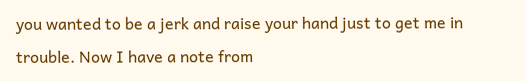you wanted to be a jerk and raise your hand just to get me in trouble. Now I have a note from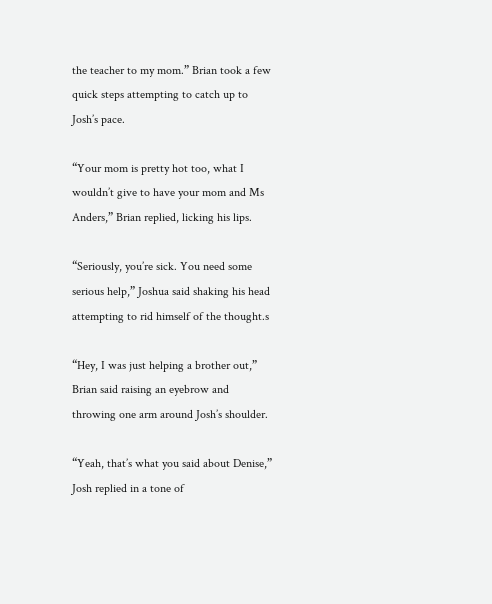the teacher to my mom.” Brian took a few quick steps attempting to catch up to Josh’s pace.

“Your mom is pretty hot too, what I wouldn’t give to have your mom and Ms Anders,” Brian replied, licking his lips.

“Seriously, you’re sick. You need some serious help,” Joshua said shaking his head attempting to rid himself of the thought.s

“Hey, I was just helping a brother out,” Brian said raising an eyebrow and throwing one arm around Josh’s shoulder.

“Yeah, that’s what you said about Denise,” Josh replied in a tone of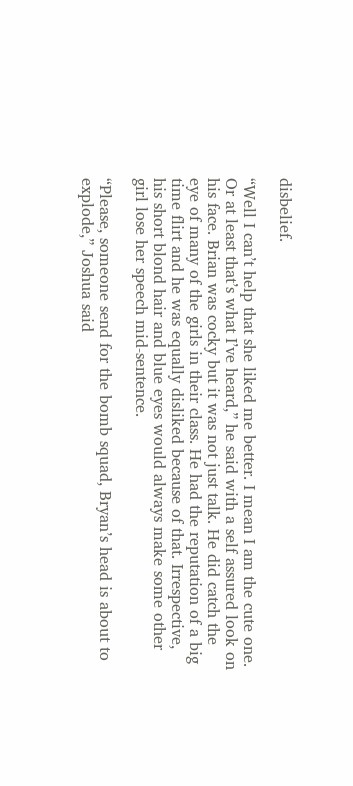disbelief.

“Well I can’t help that she liked me better. I mean I am the cute one. Or at least that’s what I’ve heard,” he said with a self assured look on his face. Brian was cocky but it was not just talk. He did catch the eye of many of the girls in their class. He had the reputation of a big time flirt and he was equally disliked because of that. Irrespective, his short blond hair and blue eyes would always make some other girl lose her speech mid-sentence.

“Please, someone send for the bomb squad, Bryan’s head is about to explode,” Joshua said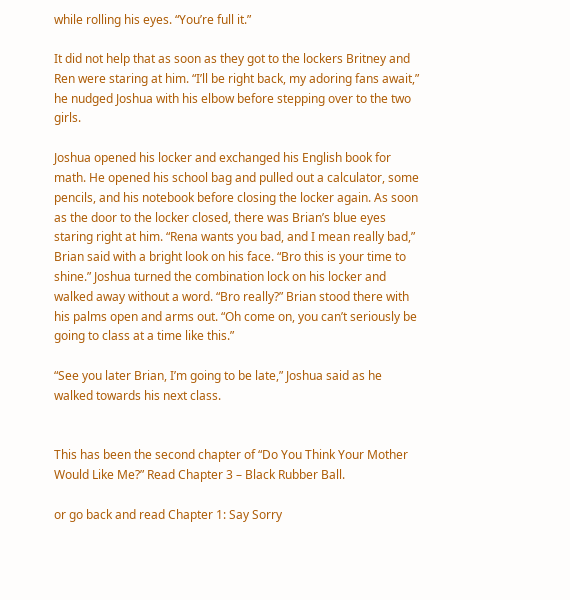while rolling his eyes. “You’re full it.”

It did not help that as soon as they got to the lockers Britney and Ren were staring at him. “I’ll be right back, my adoring fans await,” he nudged Joshua with his elbow before stepping over to the two girls.

Joshua opened his locker and exchanged his English book for math. He opened his school bag and pulled out a calculator, some pencils, and his notebook before closing the locker again. As soon as the door to the locker closed, there was Brian’s blue eyes staring right at him. “Rena wants you bad, and I mean really bad,” Brian said with a bright look on his face. “Bro this is your time to shine.” Joshua turned the combination lock on his locker and walked away without a word. “Bro really?” Brian stood there with his palms open and arms out. “Oh come on, you can’t seriously be going to class at a time like this.”

“See you later Brian, I’m going to be late,” Joshua said as he walked towards his next class.


This has been the second chapter of “Do You Think Your Mother Would Like Me?” Read Chapter 3 – Black Rubber Ball.

or go back and read Chapter 1: Say Sorry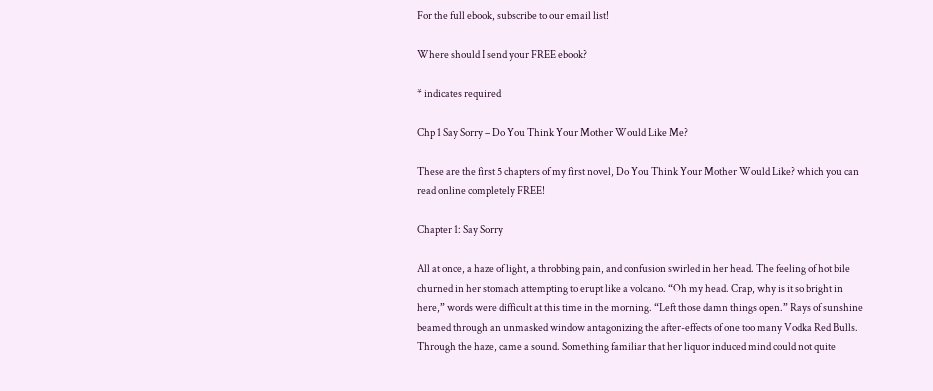For the full ebook, subscribe to our email list!

Where should I send your FREE ebook?

* indicates required

Chp 1 Say Sorry – Do You Think Your Mother Would Like Me?

These are the first 5 chapters of my first novel, Do You Think Your Mother Would Like? which you can read online completely FREE!

Chapter 1: Say Sorry

All at once, a haze of light, a throbbing pain, and confusion swirled in her head. The feeling of hot bile churned in her stomach attempting to erupt like a volcano. “Oh my head. Crap, why is it so bright in here,” words were difficult at this time in the morning. “Left those damn things open.” Rays of sunshine beamed through an unmasked window antagonizing the after-effects of one too many Vodka Red Bulls. Through the haze, came a sound. Something familiar that her liquor induced mind could not quite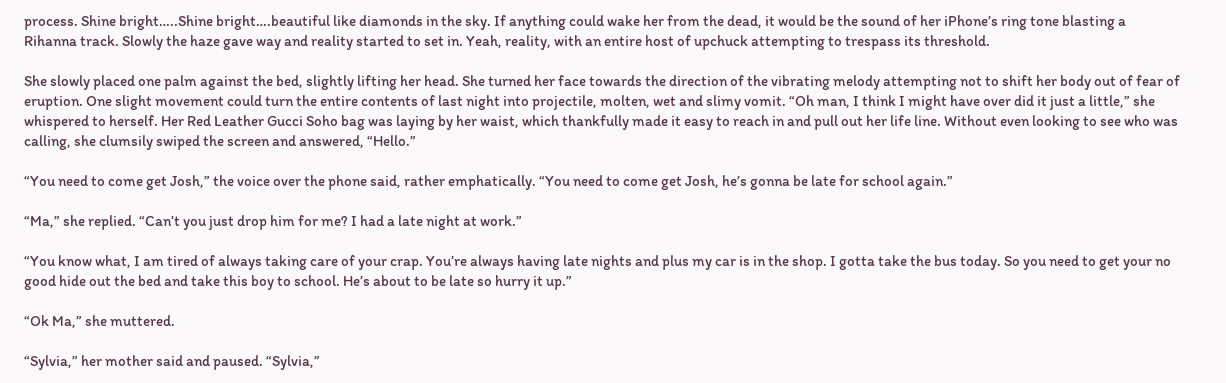process. Shine bright…..Shine bright….beautiful like diamonds in the sky. If anything could wake her from the dead, it would be the sound of her iPhone’s ring tone blasting a Rihanna track. Slowly the haze gave way and reality started to set in. Yeah, reality, with an entire host of upchuck attempting to trespass its threshold.

She slowly placed one palm against the bed, slightly lifting her head. She turned her face towards the direction of the vibrating melody attempting not to shift her body out of fear of eruption. One slight movement could turn the entire contents of last night into projectile, molten, wet and slimy vomit. “Oh man, I think I might have over did it just a little,” she whispered to herself. Her Red Leather Gucci Soho bag was laying by her waist, which thankfully made it easy to reach in and pull out her life line. Without even looking to see who was calling, she clumsily swiped the screen and answered, “Hello.”

“You need to come get Josh,” the voice over the phone said, rather emphatically. “You need to come get Josh, he’s gonna be late for school again.”

“Ma,” she replied. “Can’t you just drop him for me? I had a late night at work.”

“You know what, I am tired of always taking care of your crap. You’re always having late nights and plus my car is in the shop. I gotta take the bus today. So you need to get your no good hide out the bed and take this boy to school. He’s about to be late so hurry it up.”

“Ok Ma,” she muttered.

“Sylvia,” her mother said and paused. “Sylvia,”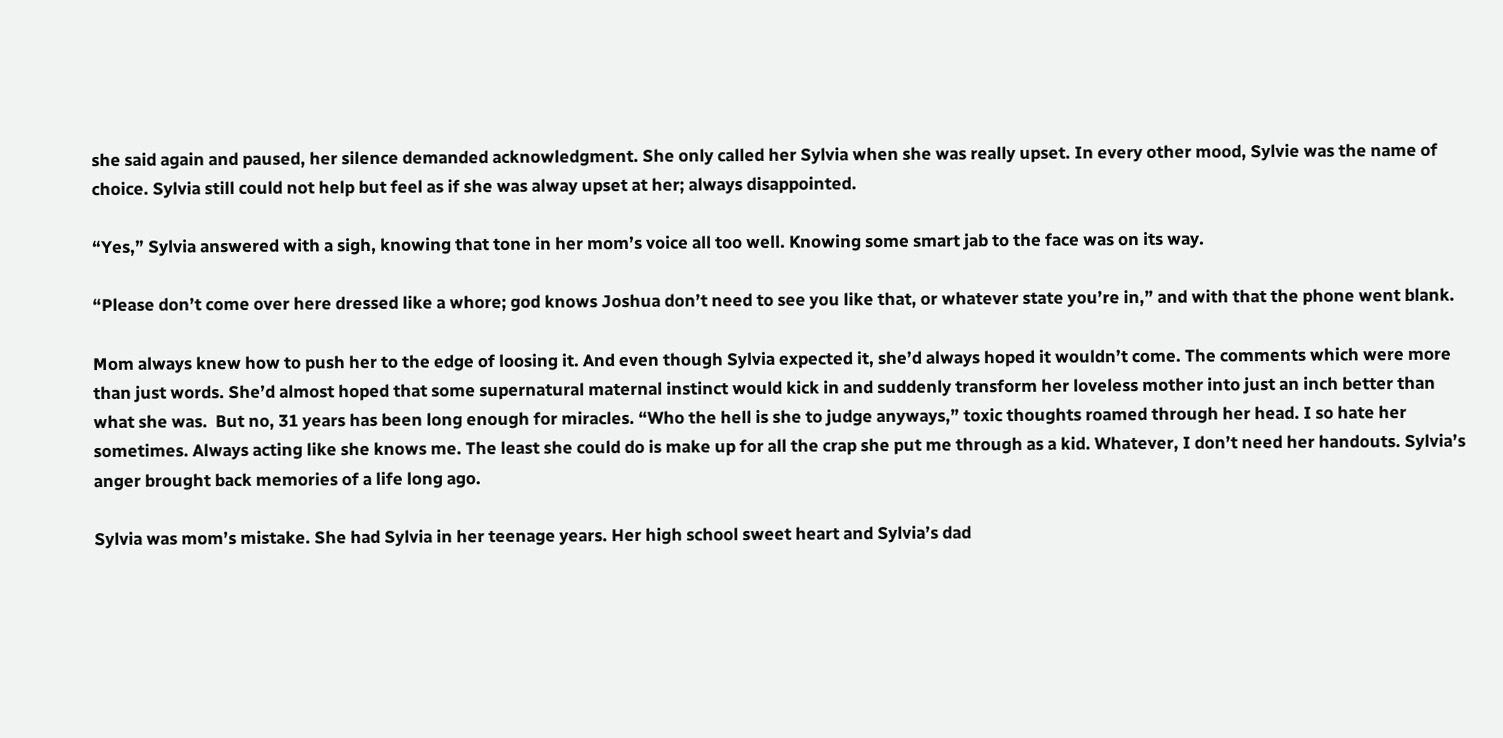she said again and paused, her silence demanded acknowledgment. She only called her Sylvia when she was really upset. In every other mood, Sylvie was the name of choice. Sylvia still could not help but feel as if she was alway upset at her; always disappointed.

“Yes,” Sylvia answered with a sigh, knowing that tone in her mom’s voice all too well. Knowing some smart jab to the face was on its way.

“Please don’t come over here dressed like a whore; god knows Joshua don’t need to see you like that, or whatever state you’re in,” and with that the phone went blank.

Mom always knew how to push her to the edge of loosing it. And even though Sylvia expected it, she’d always hoped it wouldn’t come. The comments which were more than just words. She’d almost hoped that some supernatural maternal instinct would kick in and suddenly transform her loveless mother into just an inch better than what she was.  But no, 31 years has been long enough for miracles. “Who the hell is she to judge anyways,” toxic thoughts roamed through her head. I so hate her sometimes. Always acting like she knows me. The least she could do is make up for all the crap she put me through as a kid. Whatever, I don’t need her handouts. Sylvia’s anger brought back memories of a life long ago.

Sylvia was mom’s mistake. She had Sylvia in her teenage years. Her high school sweet heart and Sylvia’s dad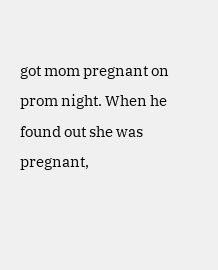got mom pregnant on prom night. When he found out she was pregnant,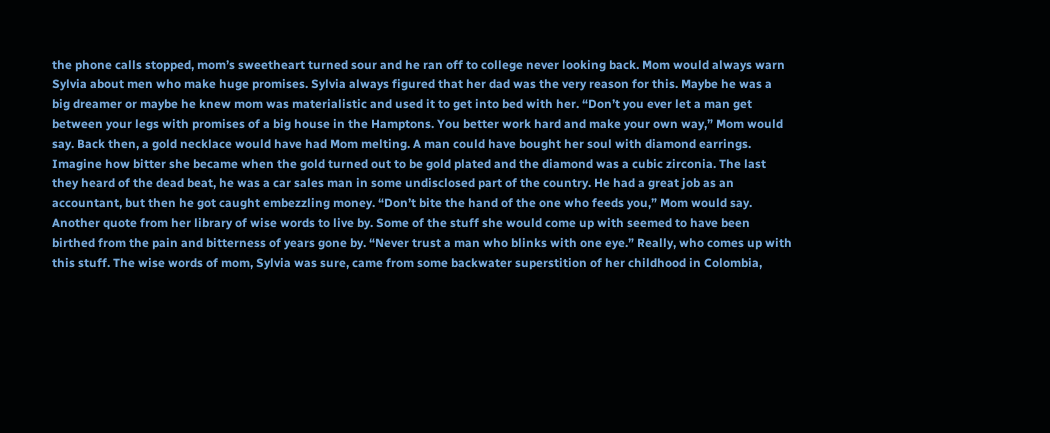the phone calls stopped, mom’s sweetheart turned sour and he ran off to college never looking back. Mom would always warn Sylvia about men who make huge promises. Sylvia always figured that her dad was the very reason for this. Maybe he was a big dreamer or maybe he knew mom was materialistic and used it to get into bed with her. “Don’t you ever let a man get between your legs with promises of a big house in the Hamptons. You better work hard and make your own way,” Mom would say. Back then, a gold necklace would have had Mom melting. A man could have bought her soul with diamond earrings. Imagine how bitter she became when the gold turned out to be gold plated and the diamond was a cubic zirconia. The last they heard of the dead beat, he was a car sales man in some undisclosed part of the country. He had a great job as an accountant, but then he got caught embezzling money. “Don’t bite the hand of the one who feeds you,” Mom would say. Another quote from her library of wise words to live by. Some of the stuff she would come up with seemed to have been birthed from the pain and bitterness of years gone by. “Never trust a man who blinks with one eye.” Really, who comes up with this stuff. The wise words of mom, Sylvia was sure, came from some backwater superstition of her childhood in Colombia,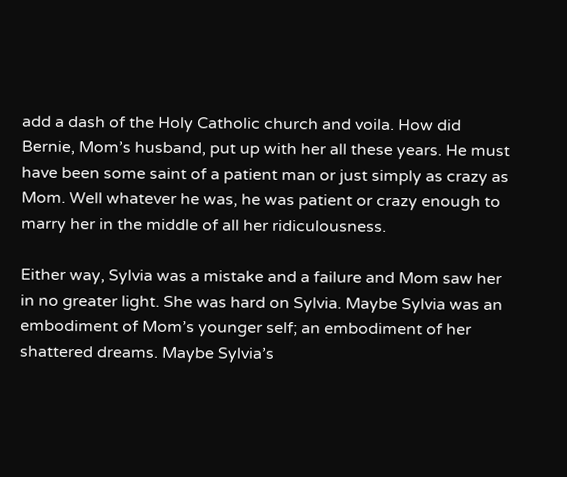add a dash of the Holy Catholic church and voila. How did Bernie, Mom’s husband, put up with her all these years. He must have been some saint of a patient man or just simply as crazy as Mom. Well whatever he was, he was patient or crazy enough to marry her in the middle of all her ridiculousness.

Either way, Sylvia was a mistake and a failure and Mom saw her in no greater light. She was hard on Sylvia. Maybe Sylvia was an embodiment of Mom’s younger self; an embodiment of her shattered dreams. Maybe Sylvia’s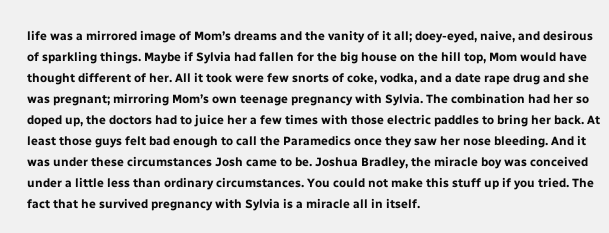life was a mirrored image of Mom’s dreams and the vanity of it all; doey-eyed, naive, and desirous of sparkling things. Maybe if Sylvia had fallen for the big house on the hill top, Mom would have thought different of her. All it took were few snorts of coke, vodka, and a date rape drug and she was pregnant; mirroring Mom’s own teenage pregnancy with Sylvia. The combination had her so doped up, the doctors had to juice her a few times with those electric paddles to bring her back. At least those guys felt bad enough to call the Paramedics once they saw her nose bleeding. And it was under these circumstances Josh came to be. Joshua Bradley, the miracle boy was conceived under a little less than ordinary circumstances. You could not make this stuff up if you tried. The fact that he survived pregnancy with Sylvia is a miracle all in itself.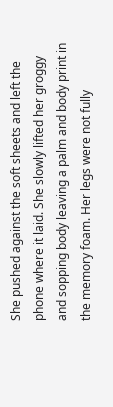She pushed against the soft sheets and left the phone where it laid. She slowly lifted her groggy and sopping body leaving a palm and body print in the memory foam. Her legs were not fully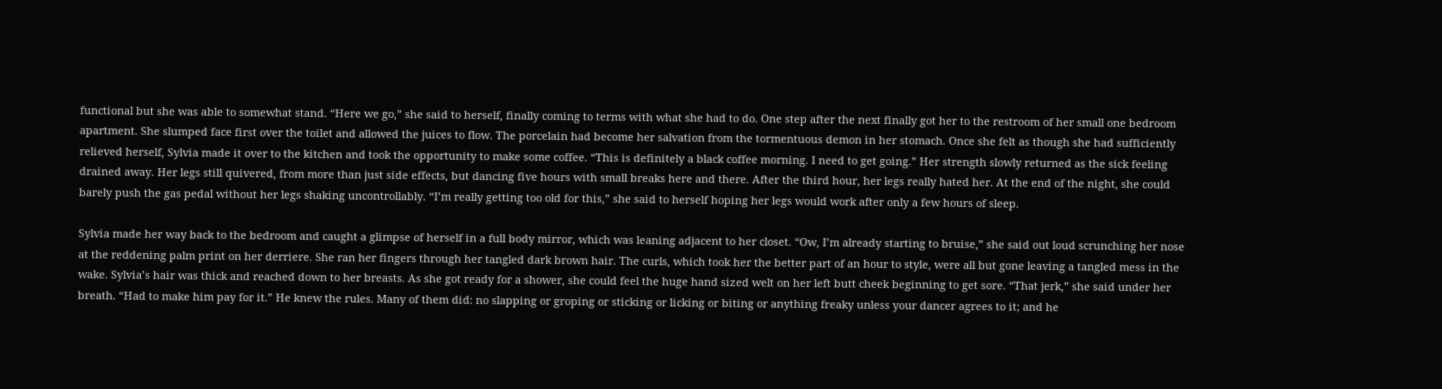functional but she was able to somewhat stand. “Here we go,” she said to herself, finally coming to terms with what she had to do. One step after the next finally got her to the restroom of her small one bedroom apartment. She slumped face first over the toilet and allowed the juices to flow. The porcelain had become her salvation from the tormentuous demon in her stomach. Once she felt as though she had sufficiently relieved herself, Sylvia made it over to the kitchen and took the opportunity to make some coffee. “This is definitely a black coffee morning. I need to get going.” Her strength slowly returned as the sick feeling drained away. Her legs still quivered, from more than just side effects, but dancing five hours with small breaks here and there. After the third hour, her legs really hated her. At the end of the night, she could barely push the gas pedal without her legs shaking uncontrollably. “I’m really getting too old for this,” she said to herself hoping her legs would work after only a few hours of sleep.

Sylvia made her way back to the bedroom and caught a glimpse of herself in a full body mirror, which was leaning adjacent to her closet. “Ow, I’m already starting to bruise,” she said out loud scrunching her nose at the reddening palm print on her derriere. She ran her fingers through her tangled dark brown hair. The curls, which took her the better part of an hour to style, were all but gone leaving a tangled mess in the wake. Sylvia’s hair was thick and reached down to her breasts. As she got ready for a shower, she could feel the huge hand sized welt on her left butt cheek beginning to get sore. “That jerk,” she said under her breath. “Had to make him pay for it.” He knew the rules. Many of them did: no slapping or groping or sticking or licking or biting or anything freaky unless your dancer agrees to it; and he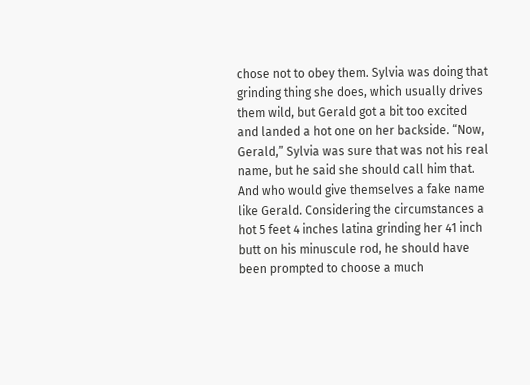chose not to obey them. Sylvia was doing that grinding thing she does, which usually drives them wild, but Gerald got a bit too excited and landed a hot one on her backside. “Now, Gerald,” Sylvia was sure that was not his real name, but he said she should call him that. And who would give themselves a fake name like Gerald. Considering the circumstances a hot 5 feet 4 inches latina grinding her 41 inch butt on his minuscule rod, he should have been prompted to choose a much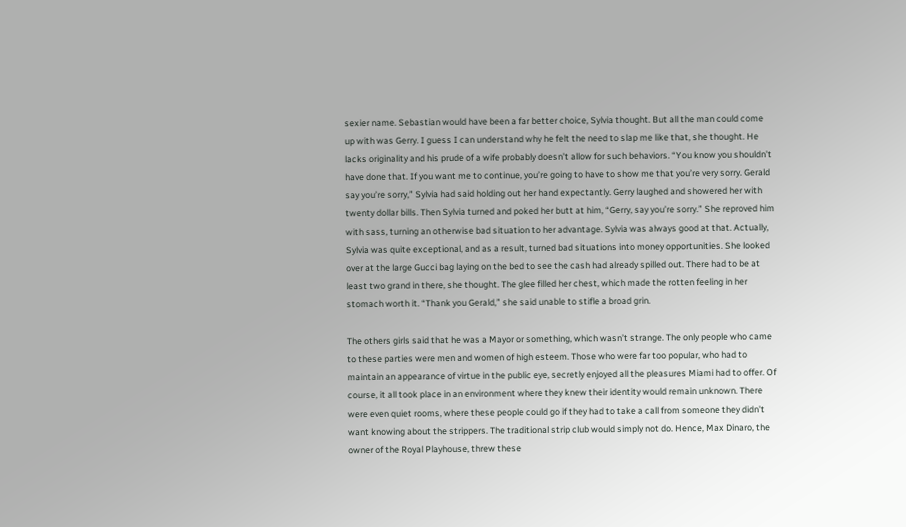sexier name. Sebastian would have been a far better choice, Sylvia thought. But all the man could come up with was Gerry. I guess I can understand why he felt the need to slap me like that, she thought. He lacks originality and his prude of a wife probably doesn’t allow for such behaviors. “You know you shouldn’t have done that. If you want me to continue, you’re going to have to show me that you’re very sorry. Gerald say you’re sorry,” Sylvia had said holding out her hand expectantly. Gerry laughed and showered her with twenty dollar bills. Then Sylvia turned and poked her butt at him, “Gerry, say you’re sorry.” She reproved him with sass, turning an otherwise bad situation to her advantage. Sylvia was always good at that. Actually, Sylvia was quite exceptional, and as a result, turned bad situations into money opportunities. She looked over at the large Gucci bag laying on the bed to see the cash had already spilled out. There had to be at least two grand in there, she thought. The glee filled her chest, which made the rotten feeling in her stomach worth it. “Thank you Gerald,” she said unable to stifle a broad grin.

The others girls said that he was a Mayor or something, which wasn’t strange. The only people who came to these parties were men and women of high esteem. Those who were far too popular, who had to maintain an appearance of virtue in the public eye, secretly enjoyed all the pleasures Miami had to offer. Of course, it all took place in an environment where they knew their identity would remain unknown. There were even quiet rooms, where these people could go if they had to take a call from someone they didn’t want knowing about the strippers. The traditional strip club would simply not do. Hence, Max Dinaro, the owner of the Royal Playhouse, threw these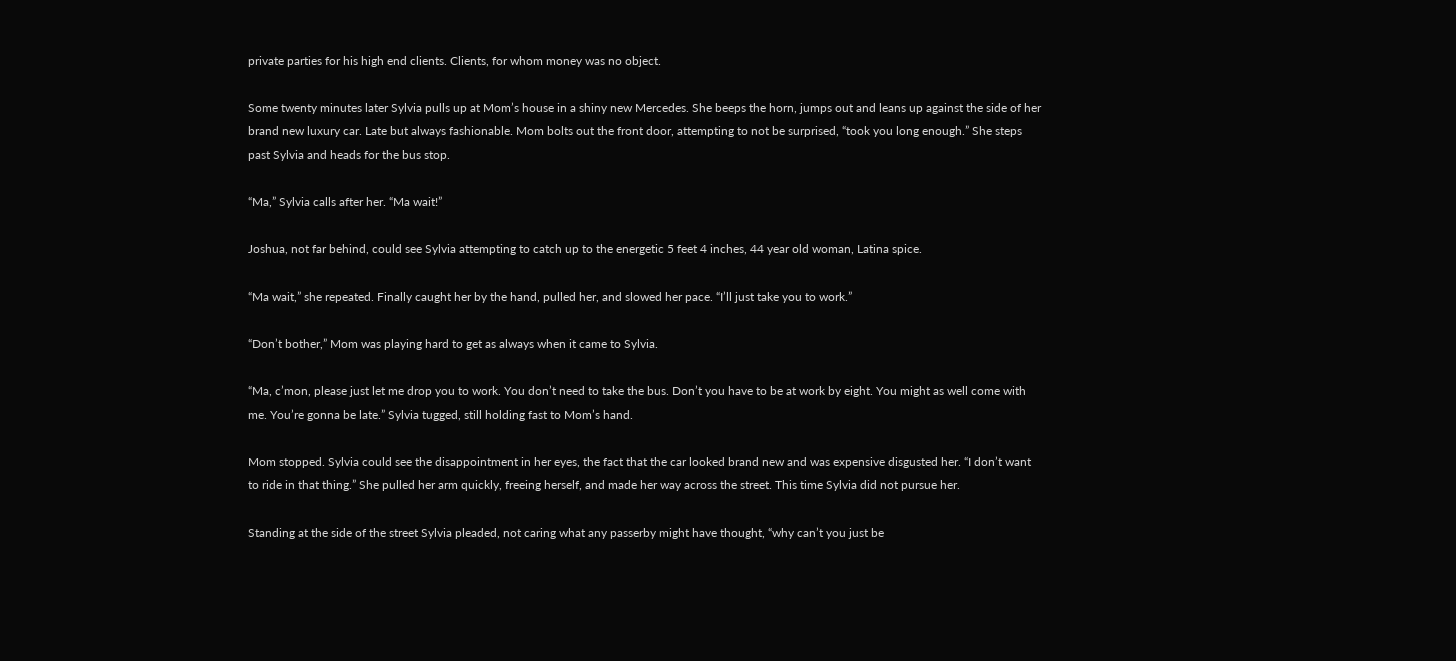private parties for his high end clients. Clients, for whom money was no object.

Some twenty minutes later Sylvia pulls up at Mom’s house in a shiny new Mercedes. She beeps the horn, jumps out and leans up against the side of her brand new luxury car. Late but always fashionable. Mom bolts out the front door, attempting to not be surprised, “took you long enough.” She steps past Sylvia and heads for the bus stop.

“Ma,” Sylvia calls after her. “Ma wait!”

Joshua, not far behind, could see Sylvia attempting to catch up to the energetic 5 feet 4 inches, 44 year old woman, Latina spice.

“Ma wait,” she repeated. Finally caught her by the hand, pulled her, and slowed her pace. “I’ll just take you to work.”

“Don’t bother,” Mom was playing hard to get as always when it came to Sylvia.

“Ma, c’mon, please just let me drop you to work. You don’t need to take the bus. Don’t you have to be at work by eight. You might as well come with me. You’re gonna be late.” Sylvia tugged, still holding fast to Mom’s hand.

Mom stopped. Sylvia could see the disappointment in her eyes, the fact that the car looked brand new and was expensive disgusted her. “I don’t want to ride in that thing.” She pulled her arm quickly, freeing herself, and made her way across the street. This time Sylvia did not pursue her.

Standing at the side of the street Sylvia pleaded, not caring what any passerby might have thought, “why can’t you just be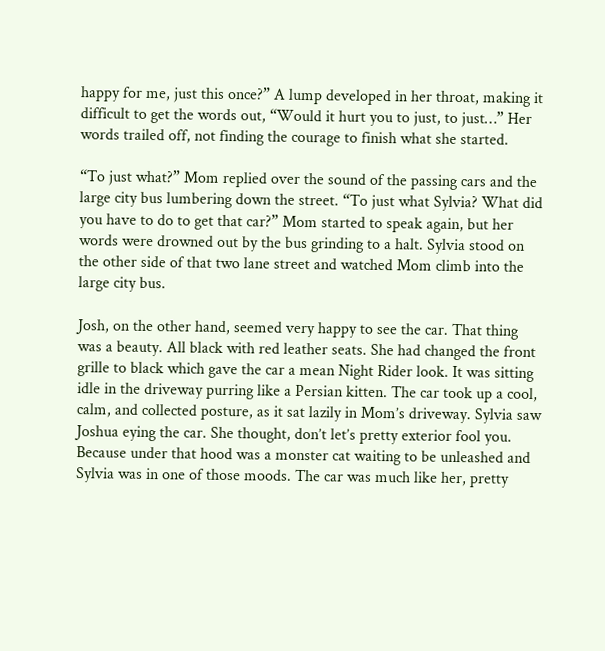happy for me, just this once?” A lump developed in her throat, making it difficult to get the words out, “Would it hurt you to just, to just…” Her words trailed off, not finding the courage to finish what she started.

“To just what?” Mom replied over the sound of the passing cars and the large city bus lumbering down the street. “To just what Sylvia? What did you have to do to get that car?” Mom started to speak again, but her words were drowned out by the bus grinding to a halt. Sylvia stood on the other side of that two lane street and watched Mom climb into the large city bus.

Josh, on the other hand, seemed very happy to see the car. That thing was a beauty. All black with red leather seats. She had changed the front grille to black which gave the car a mean Night Rider look. It was sitting idle in the driveway purring like a Persian kitten. The car took up a cool, calm, and collected posture, as it sat lazily in Mom’s driveway. Sylvia saw Joshua eying the car. She thought, don’t let’s pretty exterior fool you. Because under that hood was a monster cat waiting to be unleashed and Sylvia was in one of those moods. The car was much like her, pretty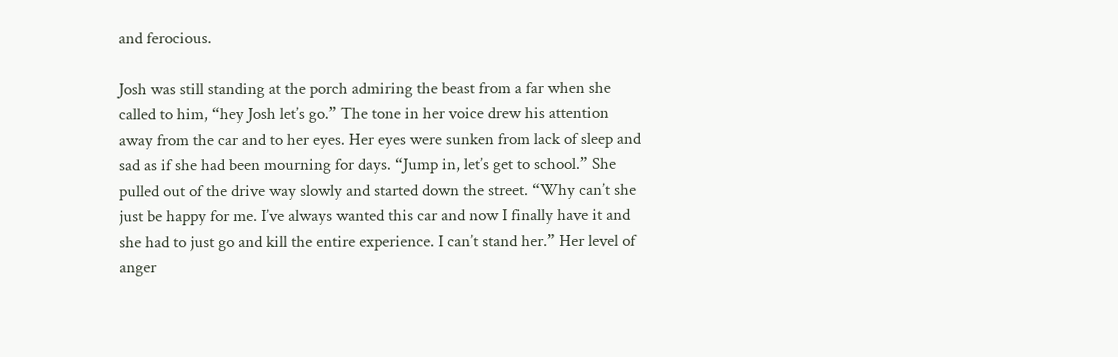and ferocious.

Josh was still standing at the porch admiring the beast from a far when she called to him, “hey Josh let’s go.” The tone in her voice drew his attention away from the car and to her eyes. Her eyes were sunken from lack of sleep and sad as if she had been mourning for days. “Jump in, let’s get to school.” She pulled out of the drive way slowly and started down the street. “Why can’t she just be happy for me. I’ve always wanted this car and now I finally have it and she had to just go and kill the entire experience. I can’t stand her.” Her level of anger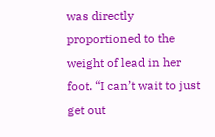was directly proportioned to the weight of lead in her foot. “I can’t wait to just get out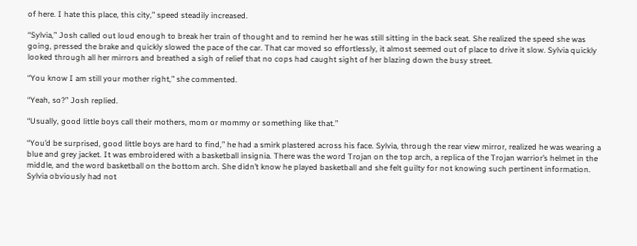of here. I hate this place, this city,” speed steadily increased.

“Sylvia,” Josh called out loud enough to break her train of thought and to remind her he was still sitting in the back seat. She realized the speed she was going, pressed the brake and quickly slowed the pace of the car. That car moved so effortlessly, it almost seemed out of place to drive it slow. Sylvia quickly looked through all her mirrors and breathed a sigh of relief that no cops had caught sight of her blazing down the busy street.

“You know I am still your mother right,” she commented.

“Yeah, so?” Josh replied.

“Usually, good little boys call their mothers, mom or mommy or something like that.”

“You’d be surprised, good little boys are hard to find,” he had a smirk plastered across his face. Sylvia, through the rear view mirror, realized he was wearing a blue and grey jacket. It was embroidered with a basketball insignia. There was the word Trojan on the top arch, a replica of the Trojan warrior’s helmet in the middle, and the word basketball on the bottom arch. She didn’t know he played basketball and she felt guilty for not knowing such pertinent information. Sylvia obviously had not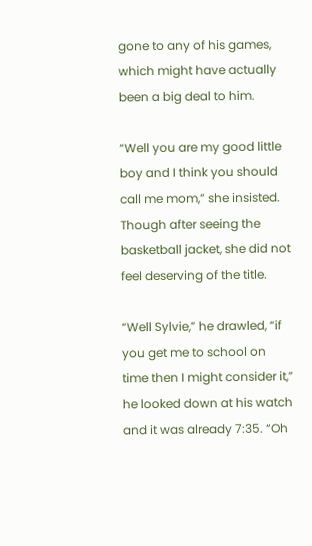gone to any of his games, which might have actually been a big deal to him.

“Well you are my good little boy and I think you should call me mom,” she insisted. Though after seeing the basketball jacket, she did not feel deserving of the title.

“Well Sylvie,” he drawled, “if you get me to school on time then I might consider it,” he looked down at his watch and it was already 7:35. “Oh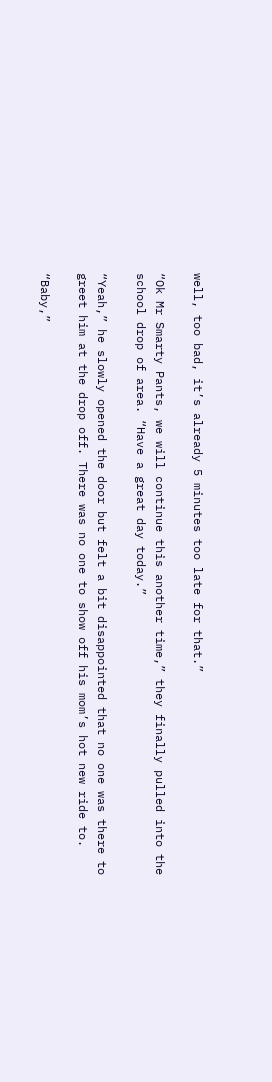well, too bad, it’s already 5 minutes too late for that.”

“Ok Mr Smarty Pants, we will continue this another time,” they finally pulled into the school drop of area. “Have a great day today.”

“Yeah,” he slowly opened the door but felt a bit disappointed that no one was there to greet him at the drop off. There was no one to show off his mom’s hot new ride to.

“Baby,”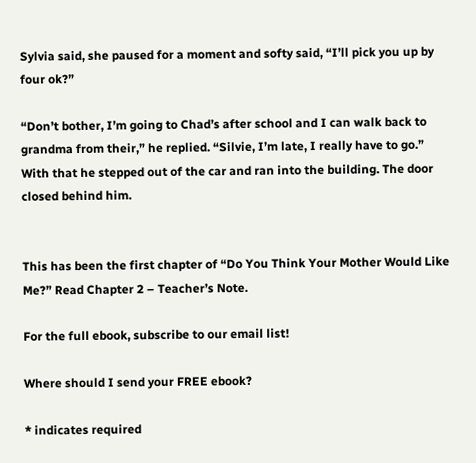Sylvia said, she paused for a moment and softy said, “I’ll pick you up by four ok?”

“Don’t bother, I’m going to Chad’s after school and I can walk back to grandma from their,” he replied. “Silvie, I’m late, I really have to go.” With that he stepped out of the car and ran into the building. The door closed behind him.


This has been the first chapter of “Do You Think Your Mother Would Like Me?” Read Chapter 2 – Teacher’s Note.

For the full ebook, subscribe to our email list!

Where should I send your FREE ebook?

* indicates required